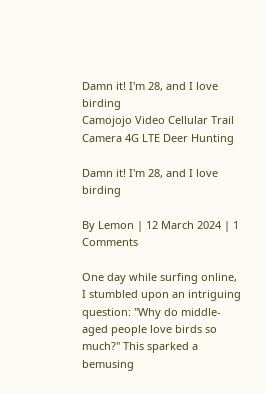Damn it! I'm 28, and I love birding
Camojojo Video Cellular Trail Camera 4G LTE Deer Hunting

Damn it! I'm 28, and I love birding

By Lemon | 12 March 2024 | 1 Comments

One day while surfing online, I stumbled upon an intriguing question: "Why do middle-aged people love birds so much?" This sparked a bemusing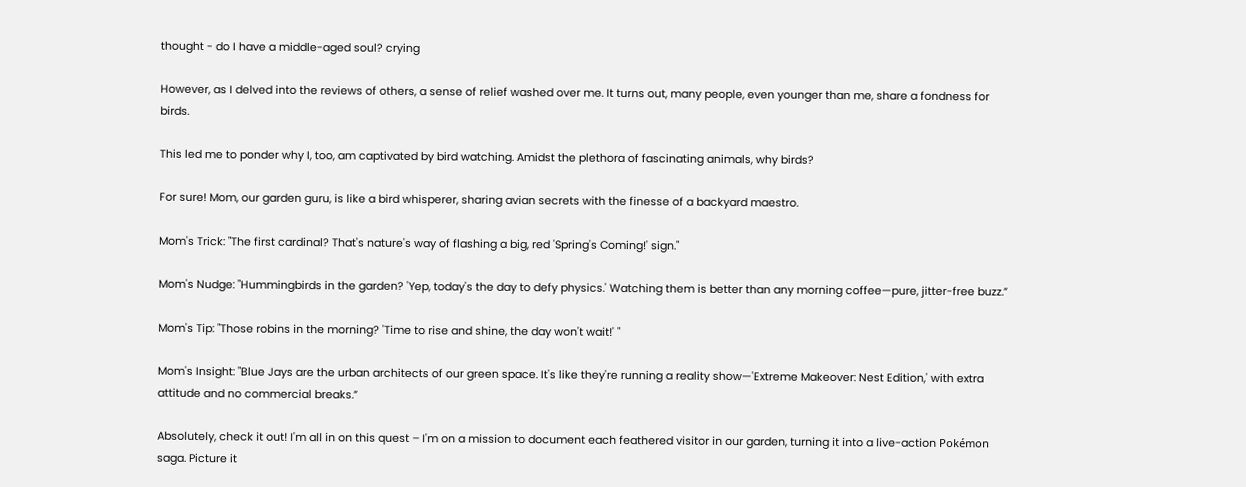thought - do I have a middle-aged soul? crying

However, as I delved into the reviews of others, a sense of relief washed over me. It turns out, many people, even younger than me, share a fondness for birds.

This led me to ponder why I, too, am captivated by bird watching. Amidst the plethora of fascinating animals, why birds?

For sure! Mom, our garden guru, is like a bird whisperer, sharing avian secrets with the finesse of a backyard maestro.

Mom's Trick: "The first cardinal? That's nature's way of flashing a big, red 'Spring's Coming!' sign."

Mom's Nudge: "Hummingbirds in the garden? 'Yep, today's the day to defy physics.' Watching them is better than any morning coffee—pure, jitter-free buzz.”

Mom's Tip: "Those robins in the morning? 'Time to rise and shine, the day won't wait!' "

Mom's Insight: "Blue Jays are the urban architects of our green space. It's like they're running a reality show—'Extreme Makeover: Nest Edition,' with extra attitude and no commercial breaks.”

Absolutely, check it out! I'm all in on this quest – I'm on a mission to document each feathered visitor in our garden, turning it into a live-action Pokémon saga. Picture it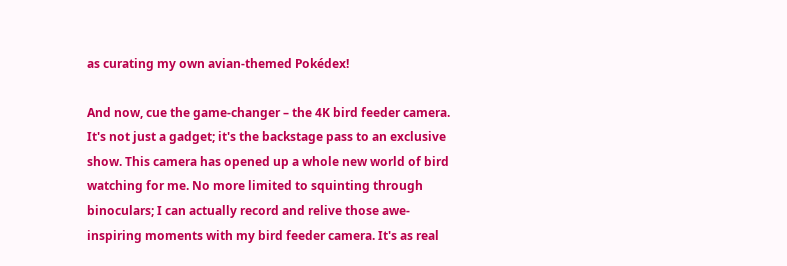as curating my own avian-themed Pokédex!

And now, cue the game-changer – the 4K bird feeder camera. It's not just a gadget; it's the backstage pass to an exclusive show. This camera has opened up a whole new world of bird watching for me. No more limited to squinting through binoculars; I can actually record and relive those awe-inspiring moments with my bird feeder camera. It's as real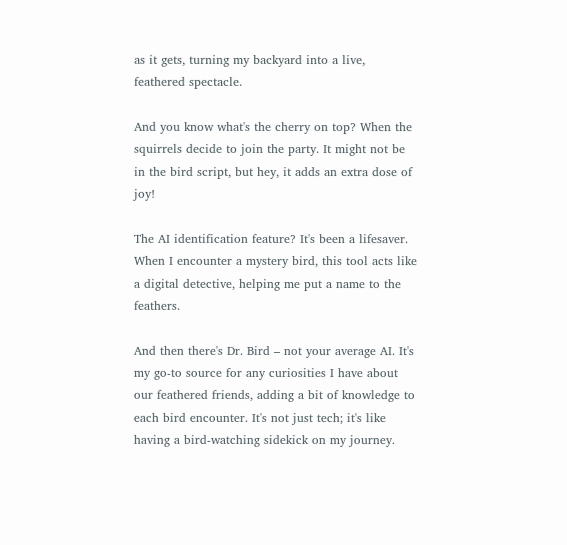as it gets, turning my backyard into a live, feathered spectacle.

And you know what's the cherry on top? When the squirrels decide to join the party. It might not be in the bird script, but hey, it adds an extra dose of joy!

The AI identification feature? It's been a lifesaver. When I encounter a mystery bird, this tool acts like a digital detective, helping me put a name to the feathers.

And then there's Dr. Bird – not your average AI. It's my go-to source for any curiosities I have about our feathered friends, adding a bit of knowledge to each bird encounter. It's not just tech; it's like having a bird-watching sidekick on my journey.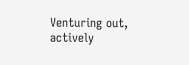Venturing out, actively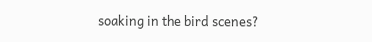soaking in the bird scenes?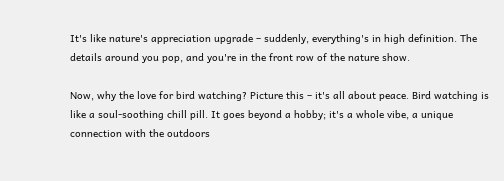It's like nature's appreciation upgrade – suddenly, everything's in high definition. The details around you pop, and you're in the front row of the nature show.

Now, why the love for bird watching? Picture this – it's all about peace. Bird watching is like a soul-soothing chill pill. It goes beyond a hobby; it's a whole vibe, a unique connection with the outdoors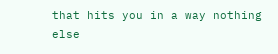that hits you in a way nothing else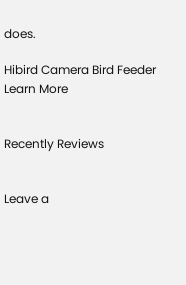does.

Hibird Camera Bird Feeder
Learn More


Recently Reviews


Leave a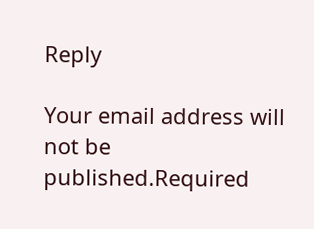Reply

Your email address will not be published.Required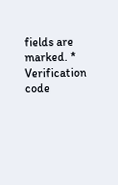fields are marked. *
Verification code